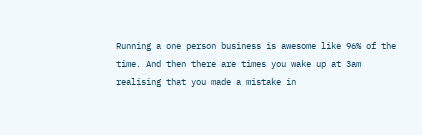Running a one person business is awesome like 96% of the time. And then there are times you wake up at 3am realising that you made a mistake in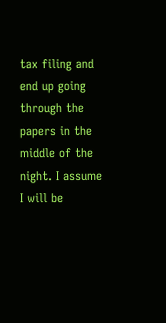tax filing and end up going through the papers in the middle of the night. I assume I will be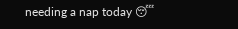needing a nap today 😴